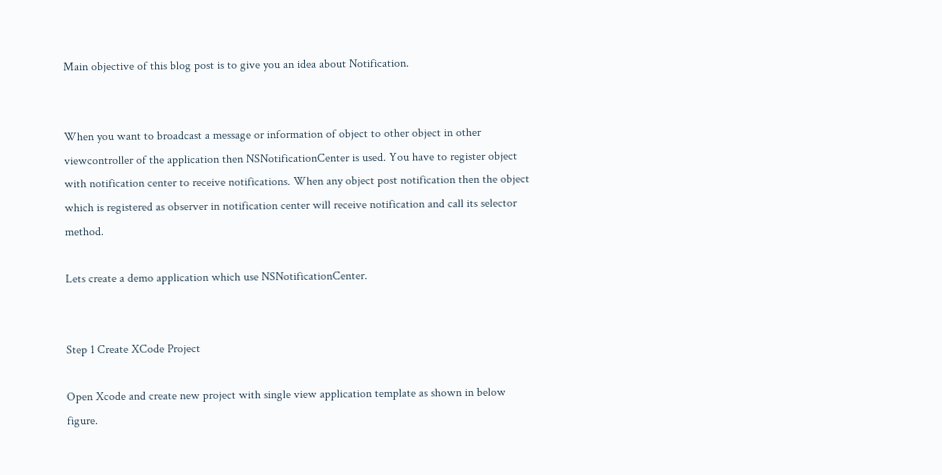Main objective of this blog post is to give you an idea about Notification.


When you want to broadcast a message or information of object to other object in other viewcontroller of the application then NSNotificationCenter is used. You have to register object with notification center to receive notifications. When any object post notification then the object which is registered as observer in notification center will receive notification and call its selector method.

Lets create a demo application which use NSNotificationCenter.


Step 1 Create XCode Project

Open Xcode and create new project with single view application template as shown in below figure.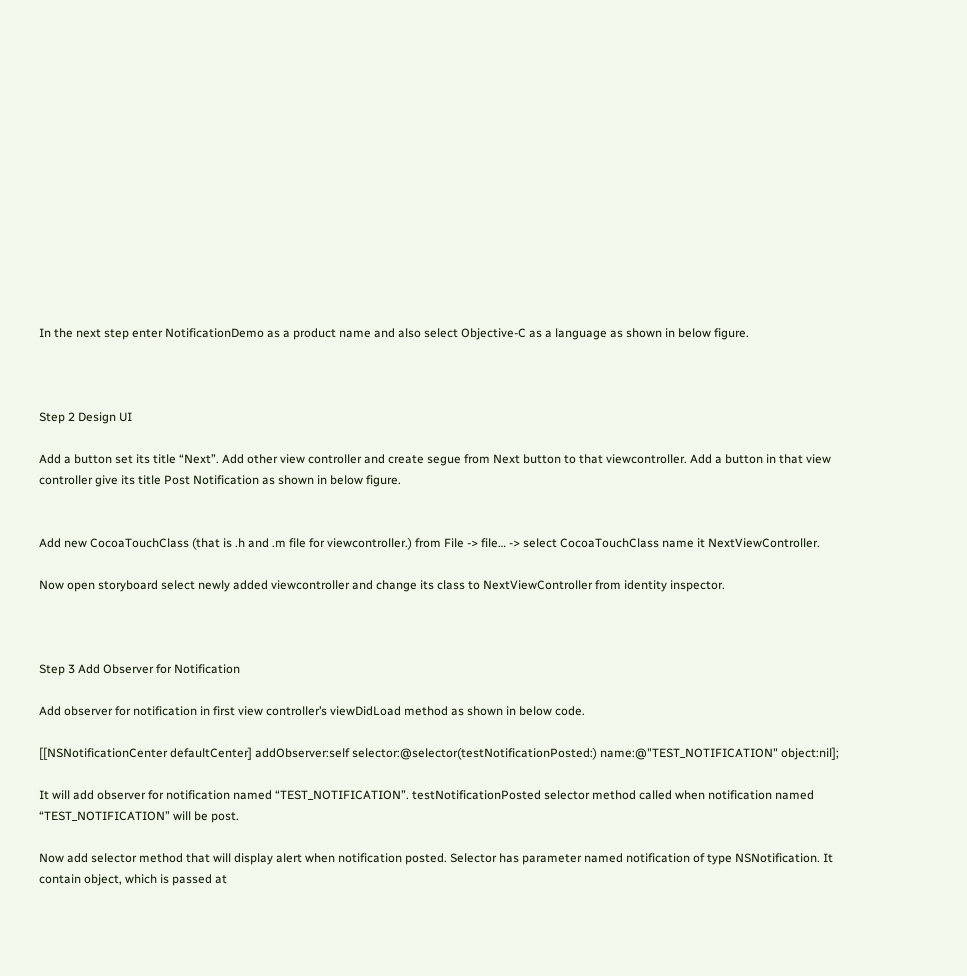In the next step enter NotificationDemo as a product name and also select Objective-C as a language as shown in below figure.



Step 2 Design UI

Add a button set its title “Next”. Add other view controller and create segue from Next button to that viewcontroller. Add a button in that view controller give its title Post Notification as shown in below figure.


Add new CocoaTouchClass (that is .h and .m file for viewcontroller.) from File -> file… -> select CocoaTouchClass name it NextViewController.

Now open storyboard select newly added viewcontroller and change its class to NextViewController from identity inspector.



Step 3 Add Observer for Notification

Add observer for notification in first view controller’s viewDidLoad method as shown in below code.

[[NSNotificationCenter defaultCenter] addObserver:self selector:@selector(testNotificationPosted:) name:@"TEST_NOTIFICATION" object:nil];

It will add observer for notification named “TEST_NOTIFICATION”. testNotificationPosted selector method called when notification named “TEST_NOTIFICATION” will be post.

Now add selector method that will display alert when notification posted. Selector has parameter named notification of type NSNotification. It contain object, which is passed at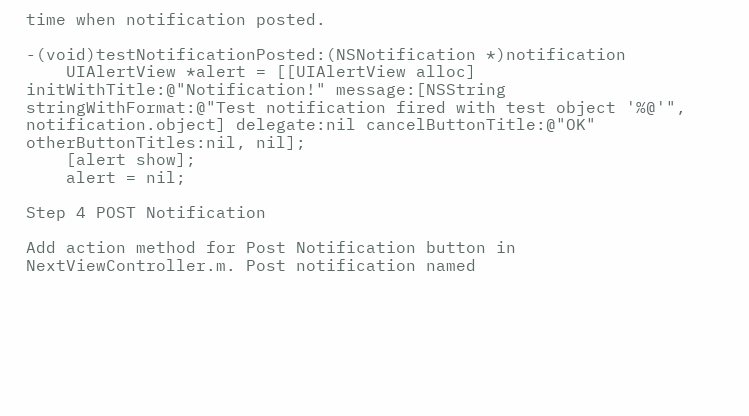time when notification posted.

-(void)testNotificationPosted:(NSNotification *)notification
    UIAlertView *alert = [[UIAlertView alloc] initWithTitle:@"Notification!" message:[NSString stringWithFormat:@"Test notification fired with test object '%@'", notification.object] delegate:nil cancelButtonTitle:@"OK" otherButtonTitles:nil, nil];
    [alert show];
    alert = nil;

Step 4 POST Notification

Add action method for Post Notification button in NextViewController.m. Post notification named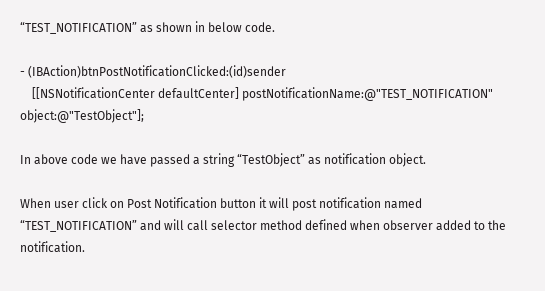“TEST_NOTIFICATION” as shown in below code.

- (IBAction)btnPostNotificationClicked:(id)sender
    [[NSNotificationCenter defaultCenter] postNotificationName:@"TEST_NOTIFICATION" object:@"TestObject"];

In above code we have passed a string “TestObject” as notification object.

When user click on Post Notification button it will post notification named “TEST_NOTIFICATION” and will call selector method defined when observer added to the notification.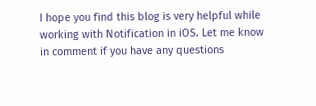I hope you find this blog is very helpful while working with Notification in iOS. Let me know in comment if you have any questions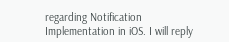regarding Notification Implementation in iOS. I will reply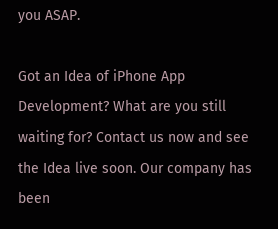you ASAP.

Got an Idea of iPhone App Development? What are you still waiting for? Contact us now and see the Idea live soon. Our company has been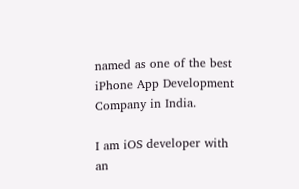named as one of the best iPhone App Development Company in India.

I am iOS developer with an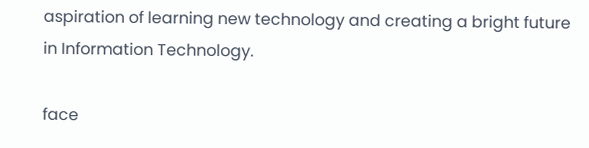aspiration of learning new technology and creating a bright future in Information Technology.

face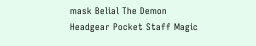mask Belial The Demon Headgear Pocket Staff Magic